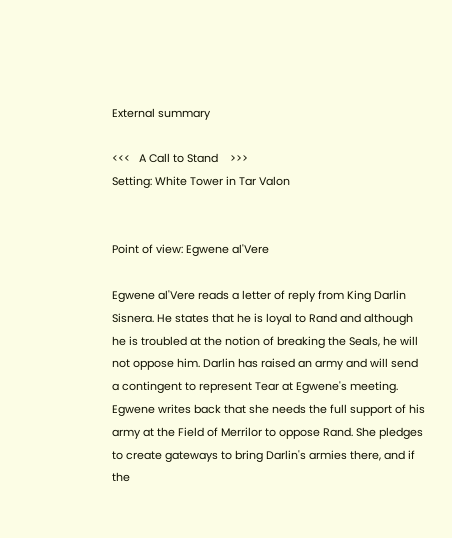External summary

<<<   A Call to Stand    >>>
Setting: White Tower in Tar Valon


Point of view: Egwene al'Vere

Egwene al'Vere reads a letter of reply from King Darlin Sisnera. He states that he is loyal to Rand and although he is troubled at the notion of breaking the Seals, he will not oppose him. Darlin has raised an army and will send a contingent to represent Tear at Egwene's meeting. Egwene writes back that she needs the full support of his army at the Field of Merrilor to oppose Rand. She pledges to create gateways to bring Darlin's armies there, and if the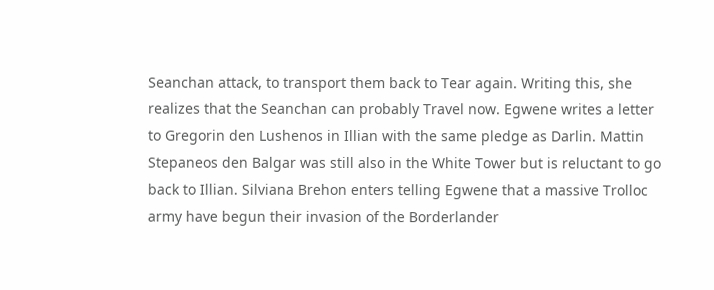Seanchan attack, to transport them back to Tear again. Writing this, she realizes that the Seanchan can probably Travel now. Egwene writes a letter to Gregorin den Lushenos in Illian with the same pledge as Darlin. Mattin Stepaneos den Balgar was still also in the White Tower but is reluctant to go back to Illian. Silviana Brehon enters telling Egwene that a massive Trolloc army have begun their invasion of the Borderlander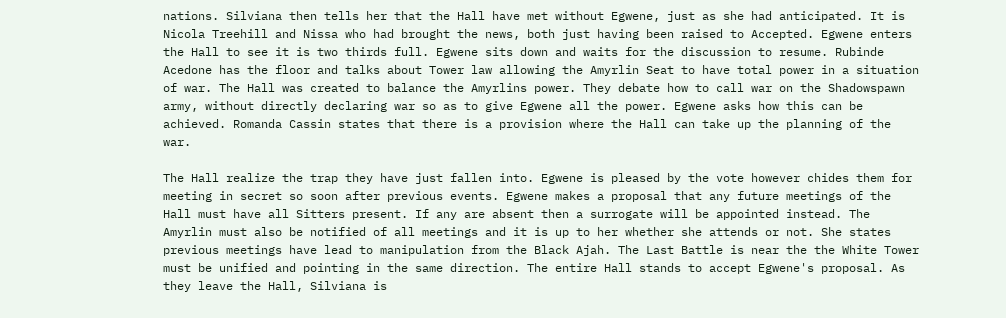nations. Silviana then tells her that the Hall have met without Egwene, just as she had anticipated. It is Nicola Treehill and Nissa who had brought the news, both just having been raised to Accepted. Egwene enters the Hall to see it is two thirds full. Egwene sits down and waits for the discussion to resume. Rubinde Acedone has the floor and talks about Tower law allowing the Amyrlin Seat to have total power in a situation of war. The Hall was created to balance the Amyrlins power. They debate how to call war on the Shadowspawn army, without directly declaring war so as to give Egwene all the power. Egwene asks how this can be achieved. Romanda Cassin states that there is a provision where the Hall can take up the planning of the war.

The Hall realize the trap they have just fallen into. Egwene is pleased by the vote however chides them for meeting in secret so soon after previous events. Egwene makes a proposal that any future meetings of the Hall must have all Sitters present. If any are absent then a surrogate will be appointed instead. The Amyrlin must also be notified of all meetings and it is up to her whether she attends or not. She states previous meetings have lead to manipulation from the Black Ajah. The Last Battle is near the the White Tower must be unified and pointing in the same direction. The entire Hall stands to accept Egwene's proposal. As they leave the Hall, Silviana is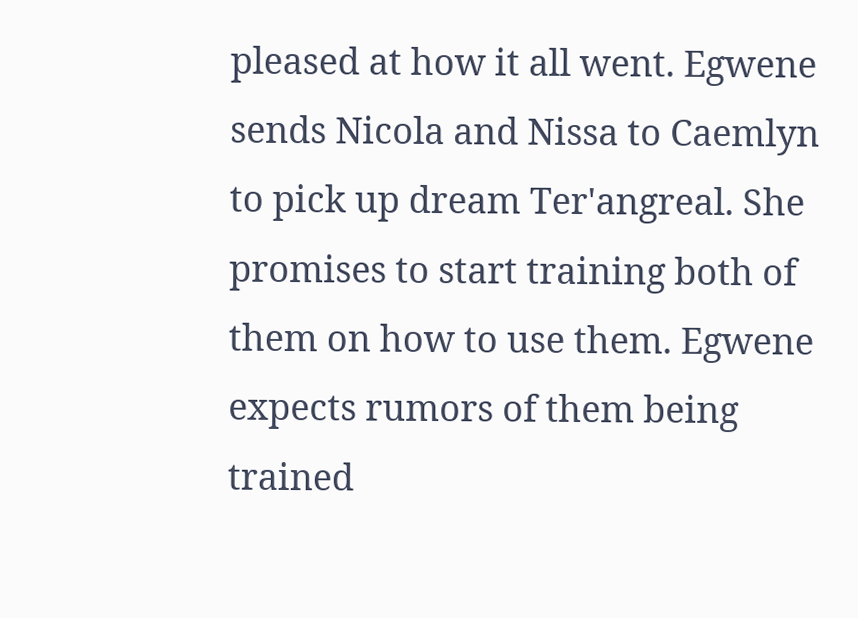pleased at how it all went. Egwene sends Nicola and Nissa to Caemlyn to pick up dream Ter'angreal. She promises to start training both of them on how to use them. Egwene expects rumors of them being trained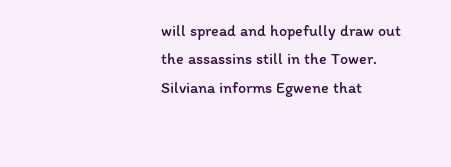will spread and hopefully draw out the assassins still in the Tower. Silviana informs Egwene that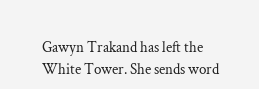Gawyn Trakand has left the White Tower. She sends word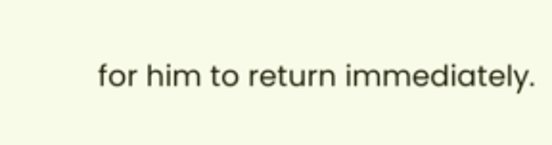for him to return immediately.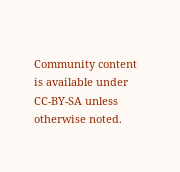Community content is available under CC-BY-SA unless otherwise noted.